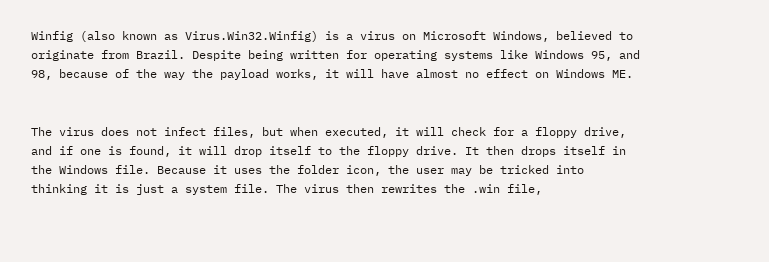Winfig (also known as Virus.Win32.Winfig) is a virus on Microsoft Windows, believed to originate from Brazil. Despite being written for operating systems like Windows 95, and 98, because of the way the payload works, it will have almost no effect on Windows ME.


The virus does not infect files, but when executed, it will check for a floppy drive, and if one is found, it will drop itself to the floppy drive. It then drops itself in the Windows file. Because it uses the folder icon, the user may be tricked into thinking it is just a system file. The virus then rewrites the .win file,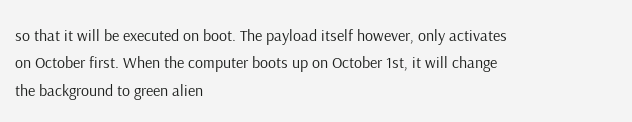so that it will be executed on boot. The payload itself however, only activates on October first. When the computer boots up on October 1st, it will change the background to green alien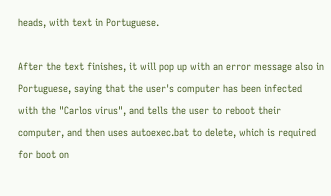heads, with text in Portuguese.

After the text finishes, it will pop up with an error message also in Portuguese, saying that the user's computer has been infected with the "Carlos virus", and tells the user to reboot their computer, and then uses autoexec.bat to delete, which is required for boot on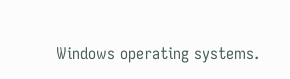Windows operating systems.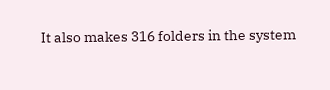It also makes 316 folders in the system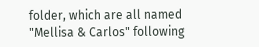folder, which are all named "Mellisa & Carlos" following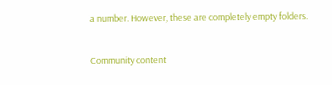a number. However, these are completely empty folders.


Community content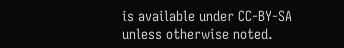is available under CC-BY-SA unless otherwise noted.